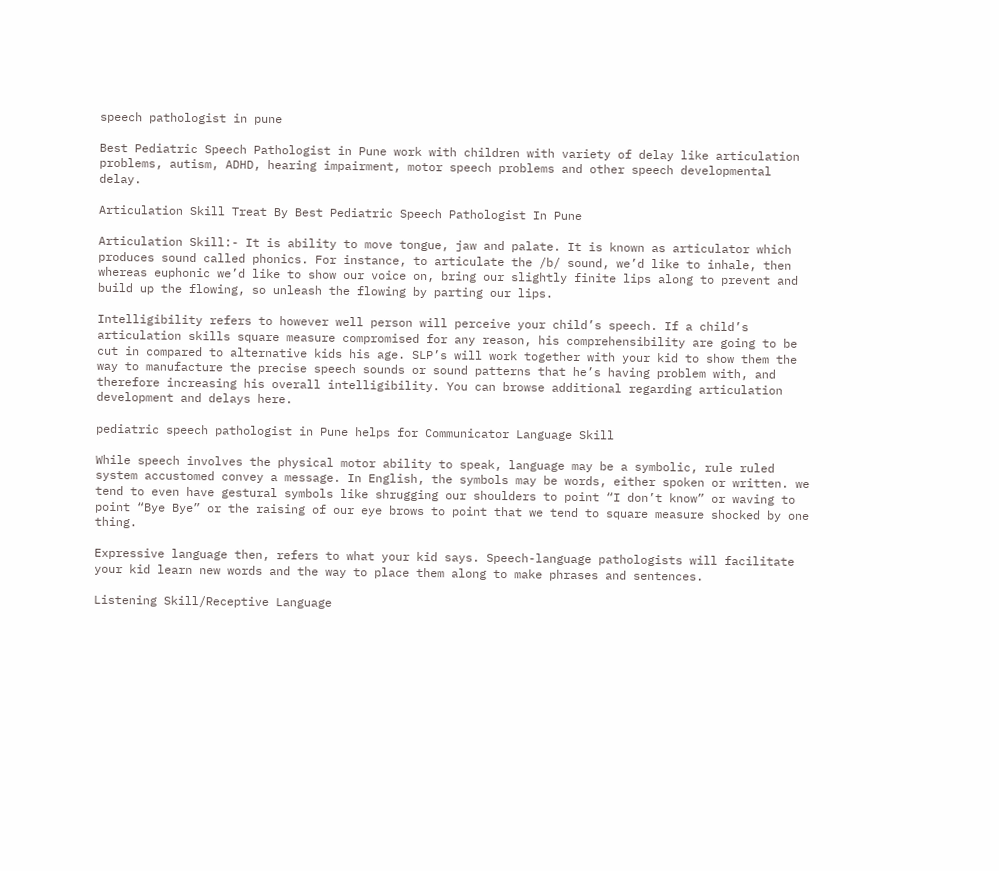speech pathologist in pune

Best Pediatric Speech Pathologist in Pune work with children with variety of delay like articulation problems, autism, ADHD, hearing impairment, motor speech problems and other speech developmental delay.

Articulation Skill Treat By Best Pediatric Speech Pathologist In Pune

Articulation Skill:- It is ability to move tongue, jaw and palate. It is known as articulator which produces sound called phonics. For instance, to articulate the /b/ sound, we’d like to inhale, then whereas euphonic we’d like to show our voice on, bring our slightly finite lips along to prevent and build up the flowing, so unleash the flowing by parting our lips.

Intelligibility refers to however well person will perceive your child’s speech. If a child’s articulation skills square measure compromised for any reason, his comprehensibility are going to be cut in compared to alternative kids his age. SLP’s will work together with your kid to show them the way to manufacture the precise speech sounds or sound patterns that he’s having problem with, and therefore increasing his overall intelligibility. You can browse additional regarding articulation development and delays here.

pediatric speech pathologist in Pune helps for Communicator Language Skill

While speech involves the physical motor ability to speak, language may be a symbolic, rule ruled system accustomed convey a message. In English, the symbols may be words, either spoken or written. we tend to even have gestural symbols like shrugging our shoulders to point “I don’t know” or waving to point “Bye Bye” or the raising of our eye brows to point that we tend to square measure shocked by one thing.

Expressive language then, refers to what your kid says. Speech-language pathologists will facilitate your kid learn new words and the way to place them along to make phrases and sentences.

Listening Skill/Receptive Language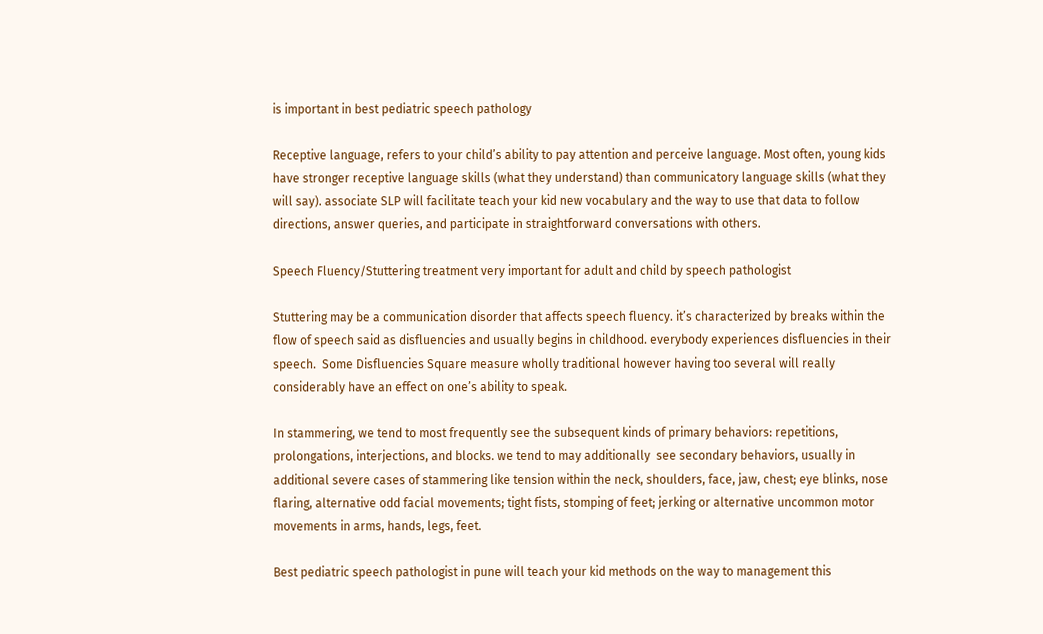is important in best pediatric speech pathology

Receptive language, refers to your child’s ability to pay attention and perceive language. Most often, young kids have stronger receptive language skills (what they understand) than communicatory language skills (what they will say). associate SLP will facilitate teach your kid new vocabulary and the way to use that data to follow directions, answer queries, and participate in straightforward conversations with others.

Speech Fluency/Stuttering treatment very important for adult and child by speech pathologist

Stuttering may be a communication disorder that affects speech fluency. it’s characterized by breaks within the flow of speech said as disfluencies and usually begins in childhood. everybody experiences disfluencies in their speech.  Some Disfluencies Square measure wholly traditional however having too several will really considerably have an effect on one’s ability to speak.

In stammering, we tend to most frequently see the subsequent kinds of primary behaviors: repetitions, prolongations, interjections, and blocks. we tend to may additionally  see secondary behaviors, usually in additional severe cases of stammering like tension within the neck, shoulders, face, jaw, chest; eye blinks, nose flaring, alternative odd facial movements; tight fists, stomping of feet; jerking or alternative uncommon motor movements in arms, hands, legs, feet.

Best pediatric speech pathologist in pune will teach your kid methods on the way to management this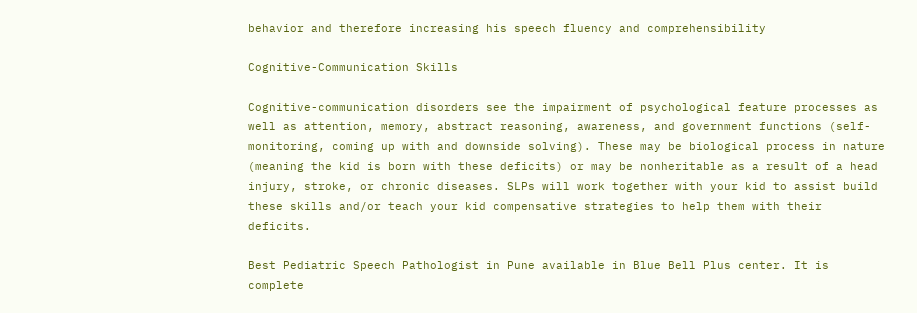behavior and therefore increasing his speech fluency and comprehensibility

Cognitive-Communication Skills

Cognitive-communication disorders see the impairment of psychological feature processes as well as attention, memory, abstract reasoning, awareness, and government functions (self-monitoring, coming up with and downside solving). These may be biological process in nature (meaning the kid is born with these deficits) or may be nonheritable as a result of a head injury, stroke, or chronic diseases. SLPs will work together with your kid to assist build these skills and/or teach your kid compensative strategies to help them with their deficits.

Best Pediatric Speech Pathologist in Pune available in Blue Bell Plus center. It is complete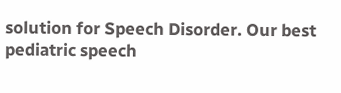solution for Speech Disorder. Our best pediatric speech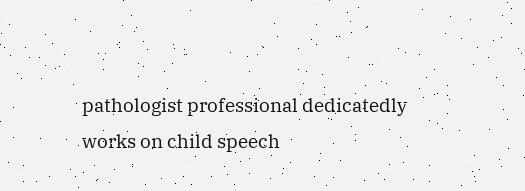pathologist professional dedicatedly works on child speech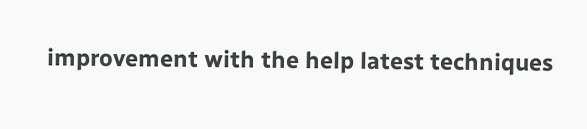improvement with the help latest techniques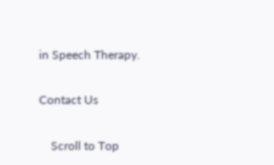in Speech Therapy.

Contact Us

    Scroll to Top